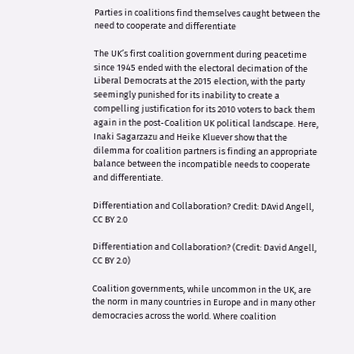Parties in coalitions find themselves caught between the need to cooperate and differentiate

The UK’s first coalition government during peacetime since 1945 ended with the electoral decimation of the Liberal Democrats at the 2015 election, with the party seemingly punished for its inability to create a compelling justification for its 2010 voters to back them again in the post-Coalition UK political landscape. Here, Inaki Sagarzazu and Heike Kluever show that the dilemma for coalition partners is finding an appropriate balance between the incompatible needs to cooperate and differentiate.

Differentiation and Collaboration? Credit: DAvid Angell, CC BY 2.0

Differentiation and Collaboration? (Credit: David Angell, CC BY 2.0)

Coalition governments, while uncommon in the UK, are the norm in many countries in Europe and in many other democracies across the world. Where coalition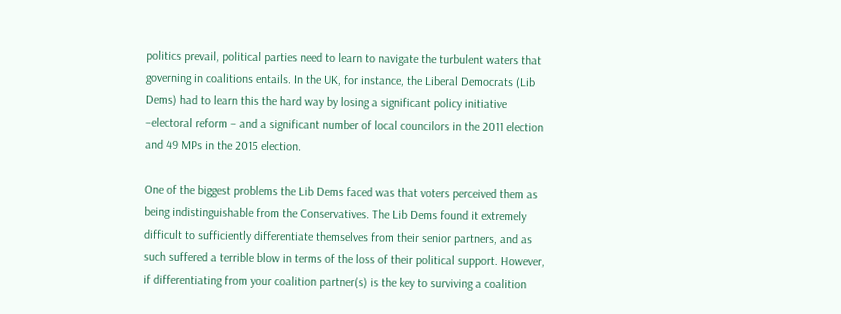politics prevail, political parties need to learn to navigate the turbulent waters that governing in coalitions entails. In the UK, for instance, the Liberal Democrats (Lib Dems) had to learn this the hard way by losing a significant policy initiative –electoral reform – and a significant number of local councilors in the 2011 election and 49 MPs in the 2015 election.

One of the biggest problems the Lib Dems faced was that voters perceived them as being indistinguishable from the Conservatives. The Lib Dems found it extremely difficult to sufficiently differentiate themselves from their senior partners, and as such suffered a terrible blow in terms of the loss of their political support. However, if differentiating from your coalition partner(s) is the key to surviving a coalition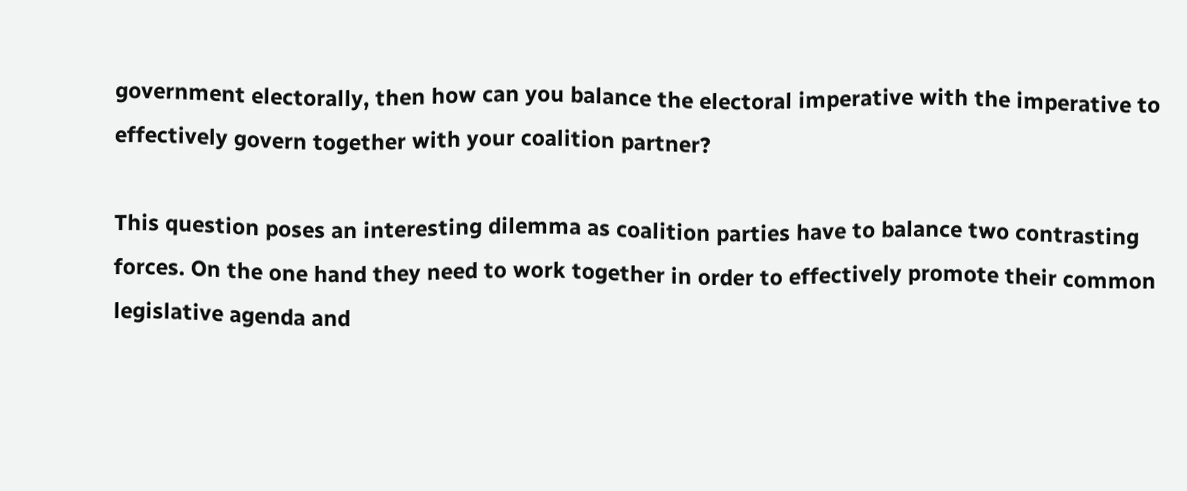government electorally, then how can you balance the electoral imperative with the imperative to effectively govern together with your coalition partner?

This question poses an interesting dilemma as coalition parties have to balance two contrasting forces. On the one hand they need to work together in order to effectively promote their common legislative agenda and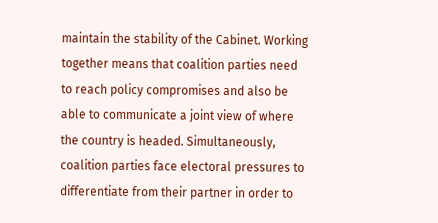maintain the stability of the Cabinet. Working together means that coalition parties need to reach policy compromises and also be able to communicate a joint view of where the country is headed. Simultaneously, coalition parties face electoral pressures to differentiate from their partner in order to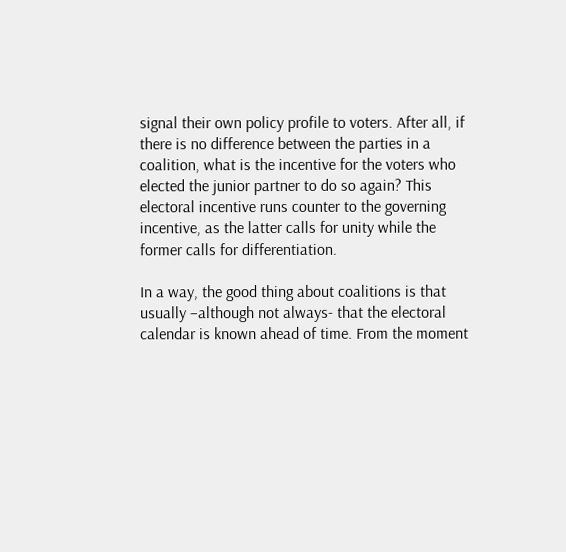signal their own policy profile to voters. After all, if there is no difference between the parties in a coalition, what is the incentive for the voters who elected the junior partner to do so again? This electoral incentive runs counter to the governing incentive, as the latter calls for unity while the former calls for differentiation.

In a way, the good thing about coalitions is that usually –although not always- that the electoral calendar is known ahead of time. From the moment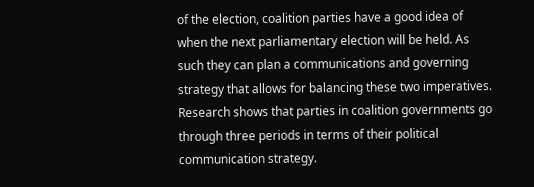of the election, coalition parties have a good idea of when the next parliamentary election will be held. As such they can plan a communications and governing strategy that allows for balancing these two imperatives. Research shows that parties in coalition governments go through three periods in terms of their political communication strategy.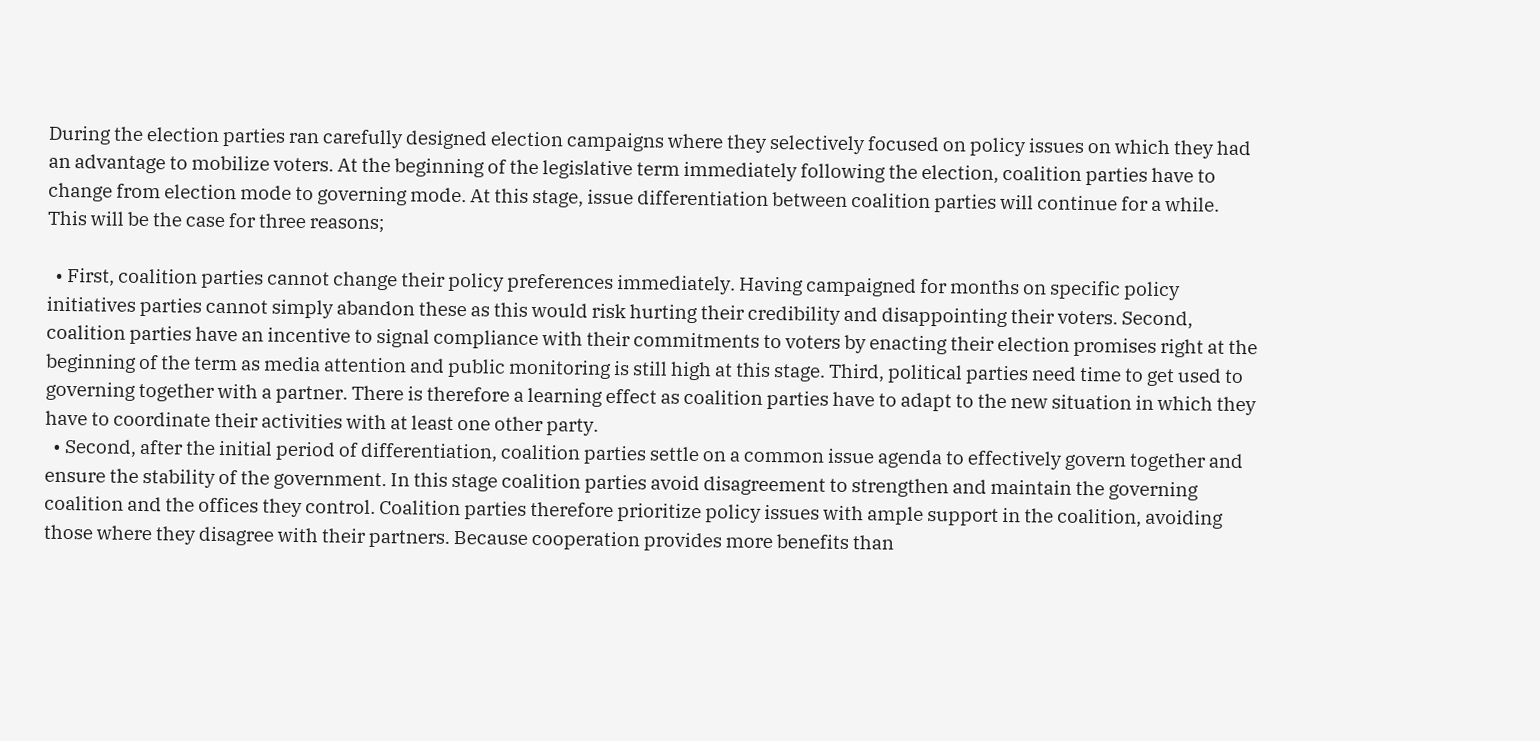During the election parties ran carefully designed election campaigns where they selectively focused on policy issues on which they had an advantage to mobilize voters. At the beginning of the legislative term immediately following the election, coalition parties have to change from election mode to governing mode. At this stage, issue differentiation between coalition parties will continue for a while. This will be the case for three reasons;

  • First, coalition parties cannot change their policy preferences immediately. Having campaigned for months on specific policy initiatives parties cannot simply abandon these as this would risk hurting their credibility and disappointing their voters. Second, coalition parties have an incentive to signal compliance with their commitments to voters by enacting their election promises right at the beginning of the term as media attention and public monitoring is still high at this stage. Third, political parties need time to get used to governing together with a partner. There is therefore a learning effect as coalition parties have to adapt to the new situation in which they have to coordinate their activities with at least one other party.
  • Second, after the initial period of differentiation, coalition parties settle on a common issue agenda to effectively govern together and ensure the stability of the government. In this stage coalition parties avoid disagreement to strengthen and maintain the governing coalition and the offices they control. Coalition parties therefore prioritize policy issues with ample support in the coalition, avoiding those where they disagree with their partners. Because cooperation provides more benefits than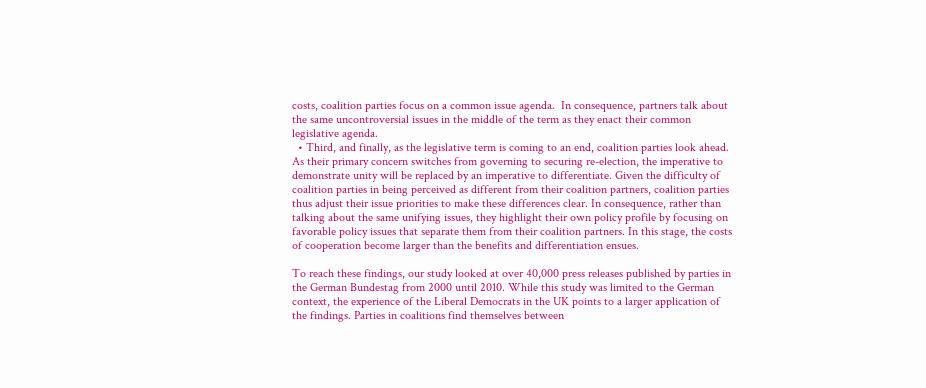costs, coalition parties focus on a common issue agenda.  In consequence, partners talk about the same uncontroversial issues in the middle of the term as they enact their common legislative agenda.
  • Third, and finally, as the legislative term is coming to an end, coalition parties look ahead. As their primary concern switches from governing to securing re-election, the imperative to demonstrate unity will be replaced by an imperative to differentiate. Given the difficulty of coalition parties in being perceived as different from their coalition partners, coalition parties thus adjust their issue priorities to make these differences clear. In consequence, rather than talking about the same unifying issues, they highlight their own policy profile by focusing on favorable policy issues that separate them from their coalition partners. In this stage, the costs of cooperation become larger than the benefits and differentiation ensues.

To reach these findings, our study looked at over 40,000 press releases published by parties in the German Bundestag from 2000 until 2010. While this study was limited to the German context, the experience of the Liberal Democrats in the UK points to a larger application of the findings. Parties in coalitions find themselves between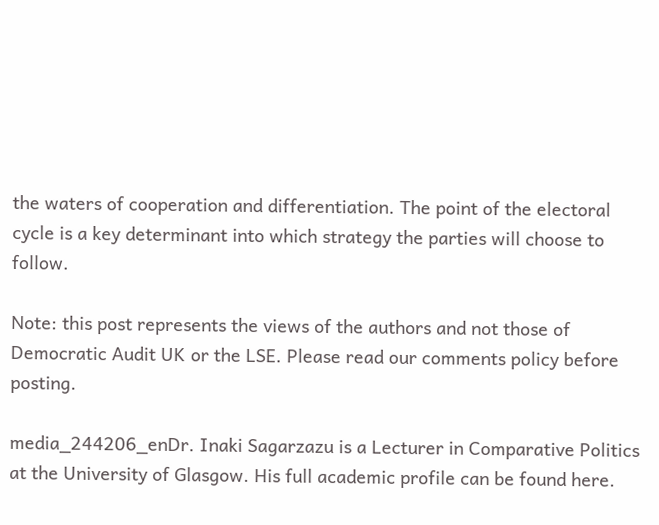the waters of cooperation and differentiation. The point of the electoral cycle is a key determinant into which strategy the parties will choose to follow.

Note: this post represents the views of the authors and not those of Democratic Audit UK or the LSE. Please read our comments policy before posting.

media_244206_enDr. Inaki Sagarzazu is a Lecturer in Comparative Politics at the University of Glasgow. His full academic profile can be found here.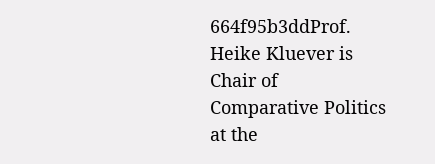664f95b3ddProf. Heike Kluever is Chair of Comparative Politics at the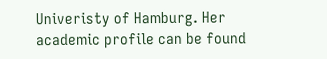Univeristy of Hamburg. Her academic profile can be found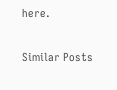here.

Similar Posts